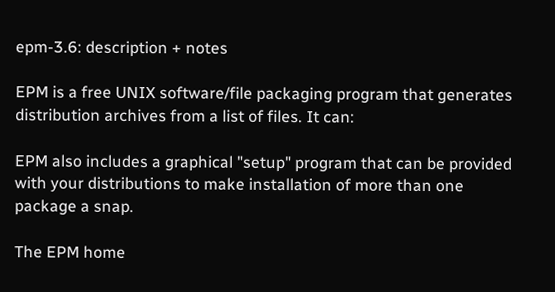epm-3.6: description + notes

EPM is a free UNIX software/file packaging program that generates distribution archives from a list of files. It can:

EPM also includes a graphical "setup" program that can be provided with your distributions to make installation of more than one package a snap.

The EPM home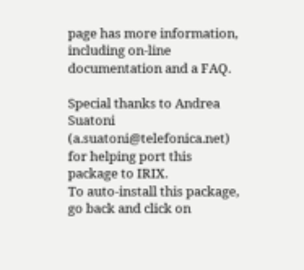page has more information, including on-line documentation and a FAQ.

Special thanks to Andrea Suatoni (a.suatoni@telefonica.net) for helping port this package to IRIX.
To auto-install this package, go back and click on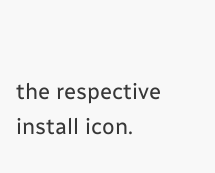the respective install icon.